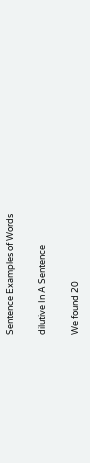Sentence Examples of Words

dilutive In A Sentence

We found 20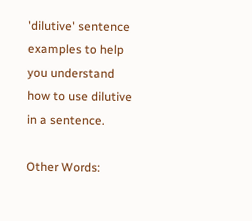'dilutive' sentence examples to help you understand how to use dilutive in a sentence.

Other Words: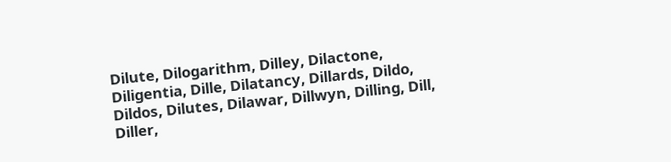Dilute, Dilogarithm, Dilley, Dilactone, Diligentia, Dille, Dilatancy, Dillards, Dildo, Dildos, Dilutes, Dilawar, Dillwyn, Dilling, Dill, Diller,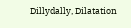Dillydally, Dilatation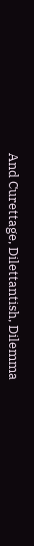And Curettage, Dilettantish, Dilemma